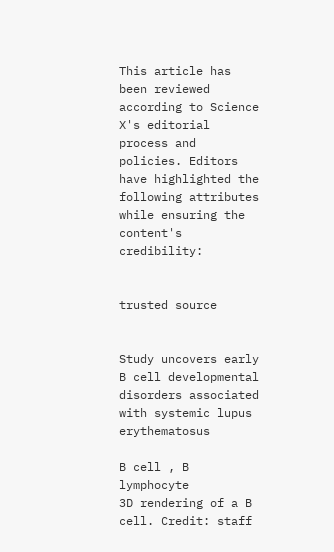This article has been reviewed according to Science X's editorial process and policies. Editors have highlighted the following attributes while ensuring the content's credibility:


trusted source


Study uncovers early B cell developmental disorders associated with systemic lupus erythematosus

B cell , B lymphocyte
3D rendering of a B cell. Credit: staff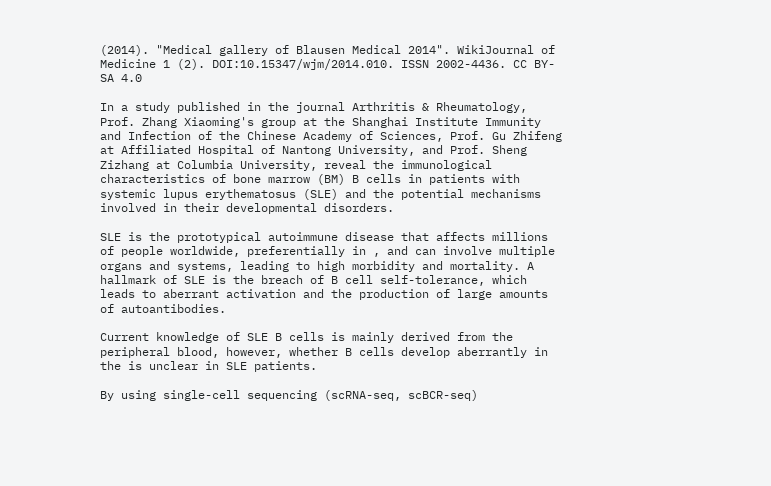(2014). "Medical gallery of Blausen Medical 2014". WikiJournal of Medicine 1 (2). DOI:10.15347/wjm/2014.010. ISSN 2002-4436. CC BY-SA 4.0

In a study published in the journal Arthritis & Rheumatology, Prof. Zhang Xiaoming's group at the Shanghai Institute Immunity and Infection of the Chinese Academy of Sciences, Prof. Gu Zhifeng at Affiliated Hospital of Nantong University, and Prof. Sheng Zizhang at Columbia University, reveal the immunological characteristics of bone marrow (BM) B cells in patients with systemic lupus erythematosus (SLE) and the potential mechanisms involved in their developmental disorders.

SLE is the prototypical autoimmune disease that affects millions of people worldwide, preferentially in , and can involve multiple organs and systems, leading to high morbidity and mortality. A hallmark of SLE is the breach of B cell self-tolerance, which leads to aberrant activation and the production of large amounts of autoantibodies.

Current knowledge of SLE B cells is mainly derived from the peripheral blood, however, whether B cells develop aberrantly in the is unclear in SLE patients.

By using single-cell sequencing (scRNA-seq, scBCR-seq)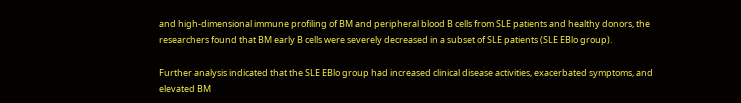and high-dimensional immune profiling of BM and peripheral blood B cells from SLE patients and healthy donors, the researchers found that BM early B cells were severely decreased in a subset of SLE patients (SLE EBlo group).

Further analysis indicated that the SLE EBlo group had increased clinical disease activities, exacerbated symptoms, and elevated BM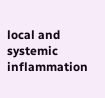local and systemic inflammation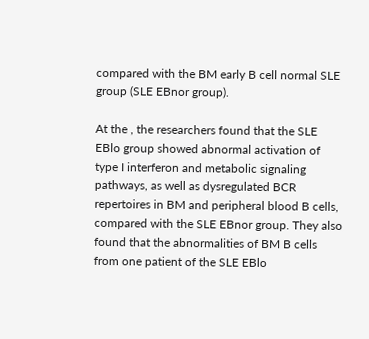compared with the BM early B cell normal SLE group (SLE EBnor group).

At the , the researchers found that the SLE EBlo group showed abnormal activation of type I interferon and metabolic signaling pathways, as well as dysregulated BCR repertoires in BM and peripheral blood B cells, compared with the SLE EBnor group. They also found that the abnormalities of BM B cells from one patient of the SLE EBlo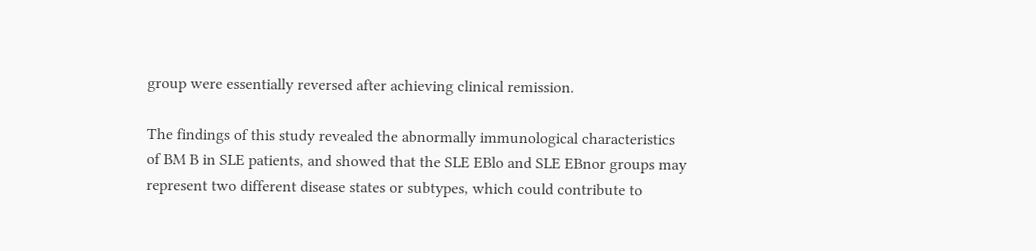group were essentially reversed after achieving clinical remission.

The findings of this study revealed the abnormally immunological characteristics of BM B in SLE patients, and showed that the SLE EBlo and SLE EBnor groups may represent two different disease states or subtypes, which could contribute to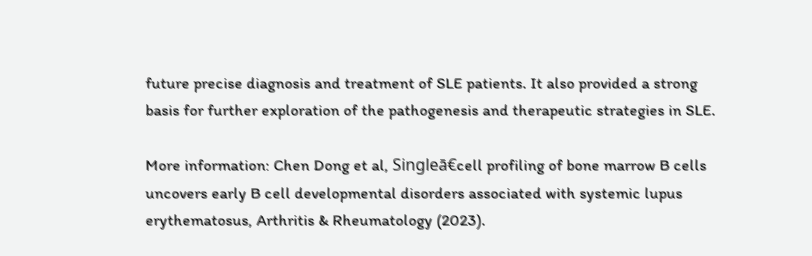future precise diagnosis and treatment of SLE patients. It also provided a strong basis for further exploration of the pathogenesis and therapeutic strategies in SLE.

More information: Chen Dong et al, Singleā€cell profiling of bone marrow B cells uncovers early B cell developmental disorders associated with systemic lupus erythematosus, Arthritis & Rheumatology (2023).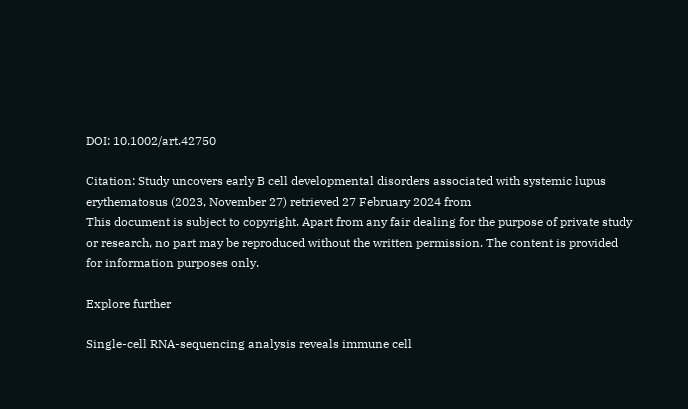DOI: 10.1002/art.42750

Citation: Study uncovers early B cell developmental disorders associated with systemic lupus erythematosus (2023, November 27) retrieved 27 February 2024 from
This document is subject to copyright. Apart from any fair dealing for the purpose of private study or research, no part may be reproduced without the written permission. The content is provided for information purposes only.

Explore further

Single-cell RNA-sequencing analysis reveals immune cell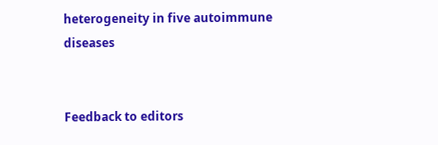heterogeneity in five autoimmune diseases


Feedback to editors